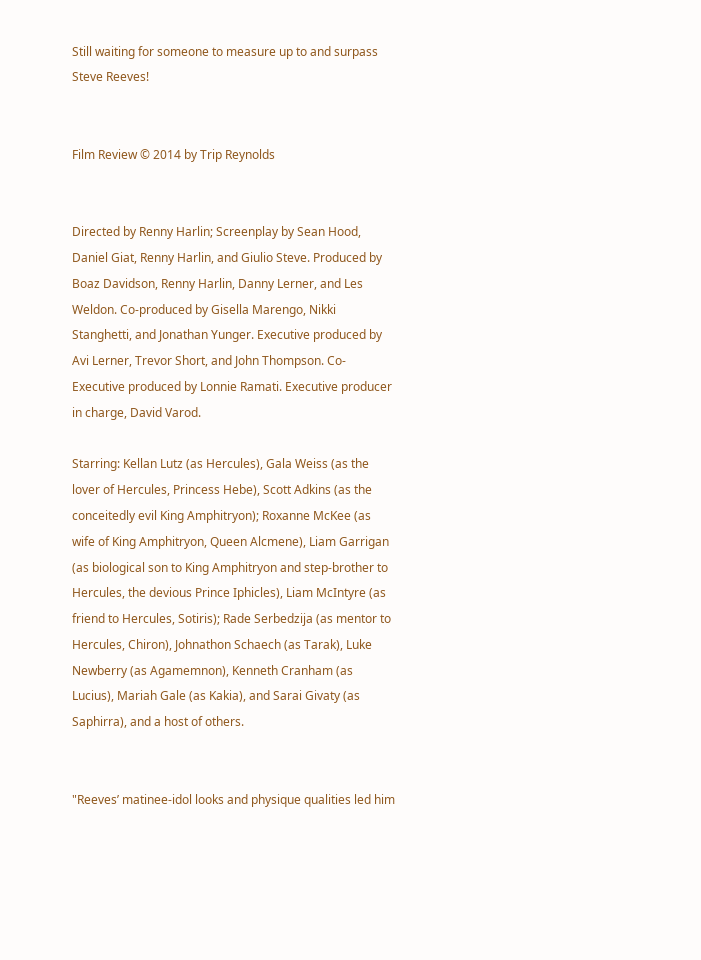Still waiting for someone to measure up to and surpass Steve Reeves!


Film Review © 2014 by Trip Reynolds


Directed by Renny Harlin; Screenplay by Sean Hood, Daniel Giat, Renny Harlin, and Giulio Steve. Produced by Boaz Davidson, Renny Harlin, Danny Lerner, and Les Weldon. Co-produced by Gisella Marengo, Nikki Stanghetti, and Jonathan Yunger. Executive produced by Avi Lerner, Trevor Short, and John Thompson. Co-Executive produced by Lonnie Ramati. Executive producer in charge, David Varod.

Starring: Kellan Lutz (as Hercules), Gala Weiss (as the lover of Hercules, Princess Hebe), Scott Adkins (as the conceitedly evil King Amphitryon); Roxanne McKee (as wife of King Amphitryon, Queen Alcmene), Liam Garrigan (as biological son to King Amphitryon and step-brother to Hercules, the devious Prince Iphicles), Liam McIntyre (as friend to Hercules, Sotiris); Rade Serbedzija (as mentor to Hercules, Chiron), Johnathon Schaech (as Tarak), Luke Newberry (as Agamemnon), Kenneth Cranham (as Lucius), Mariah Gale (as Kakia), and Sarai Givaty (as Saphirra), and a host of others.


"Reeves’ matinee-idol looks and physique qualities led him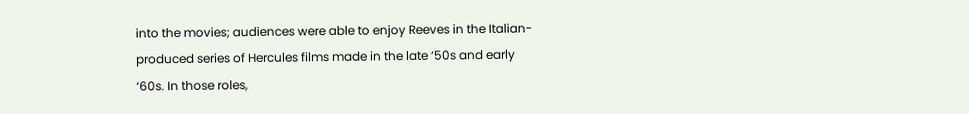into the movies; audiences were able to enjoy Reeves in the Italian-produced series of Hercules films made in the late ‘50s and early ‘60s. In those roles,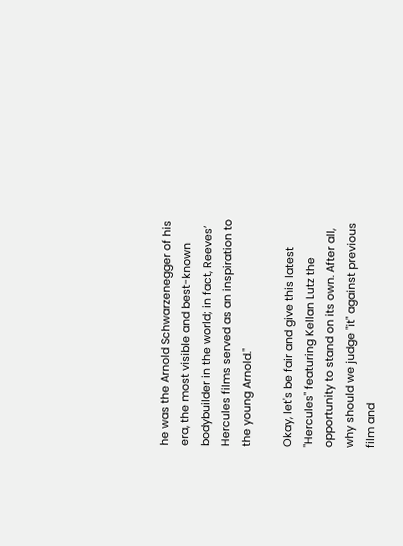he was the Arnold Schwarzenegger of his era, the most visible and best-known bodybuilder in the world; in fact, Reeves’ Hercules films served as an inspiration to the young Arnold."

Okay, let's be fair and give this latest "Hercules" featuring Kellan Lutz the opportunity to stand on its own. After all, why should we judge "it" against previous film and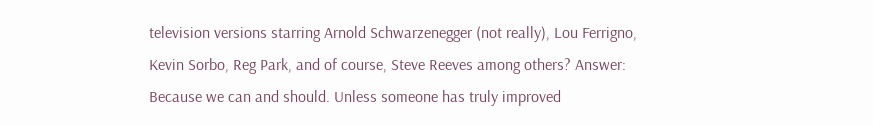television versions starring Arnold Schwarzenegger (not really), Lou Ferrigno, Kevin Sorbo, Reg Park, and of course, Steve Reeves among others? Answer: Because we can and should. Unless someone has truly improved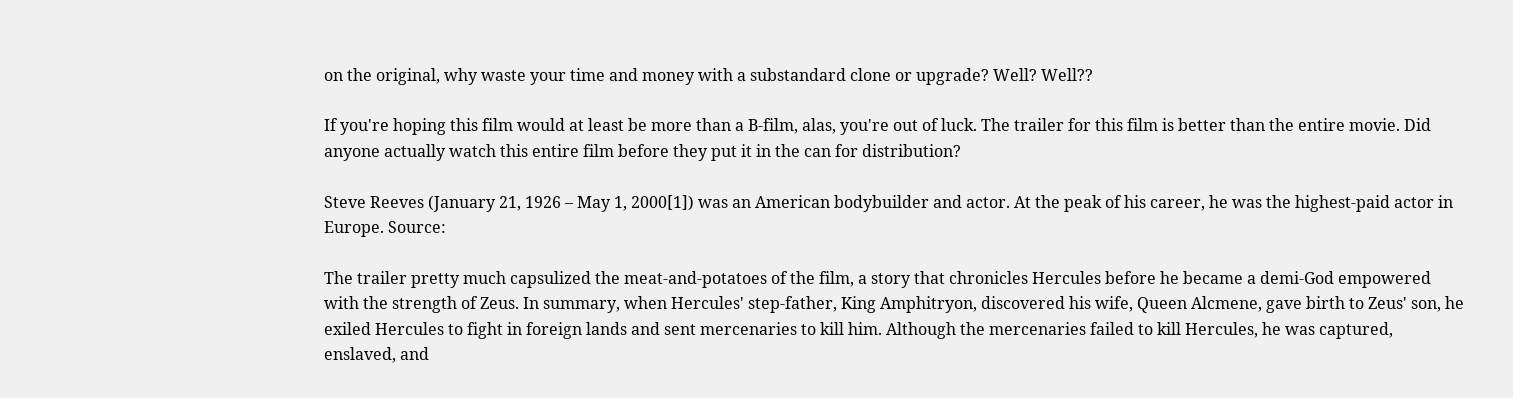on the original, why waste your time and money with a substandard clone or upgrade? Well? Well??

If you're hoping this film would at least be more than a B-film, alas, you're out of luck. The trailer for this film is better than the entire movie. Did anyone actually watch this entire film before they put it in the can for distribution?

Steve Reeves (January 21, 1926 – May 1, 2000[1]) was an American bodybuilder and actor. At the peak of his career, he was the highest-paid actor in Europe. Source:

The trailer pretty much capsulized the meat-and-potatoes of the film, a story that chronicles Hercules before he became a demi-God empowered with the strength of Zeus. In summary, when Hercules' step-father, King Amphitryon, discovered his wife, Queen Alcmene, gave birth to Zeus' son, he exiled Hercules to fight in foreign lands and sent mercenaries to kill him. Although the mercenaries failed to kill Hercules, he was captured, enslaved, and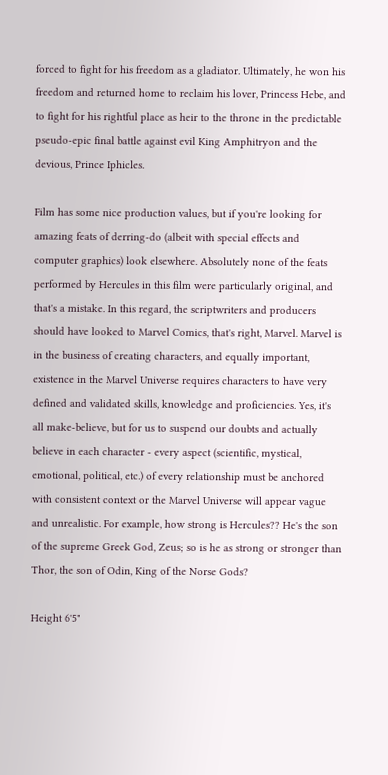forced to fight for his freedom as a gladiator. Ultimately, he won his freedom and returned home to reclaim his lover, Princess Hebe, and to fight for his rightful place as heir to the throne in the predictable pseudo-epic final battle against evil King Amphitryon and the devious, Prince Iphicles.

Film has some nice production values, but if you're looking for amazing feats of derring-do (albeit with special effects and computer graphics) look elsewhere. Absolutely none of the feats performed by Hercules in this film were particularly original, and that's a mistake. In this regard, the scriptwriters and producers should have looked to Marvel Comics, that's right, Marvel. Marvel is in the business of creating characters, and equally important, existence in the Marvel Universe requires characters to have very defined and validated skills, knowledge and proficiencies. Yes, it's all make-believe, but for us to suspend our doubts and actually believe in each character - every aspect (scientific, mystical, emotional, political, etc.) of every relationship must be anchored with consistent context or the Marvel Universe will appear vague and unrealistic. For example, how strong is Hercules?? He's the son of the supreme Greek God, Zeus; so is he as strong or stronger than Thor, the son of Odin, King of the Norse Gods?

Height 6'5"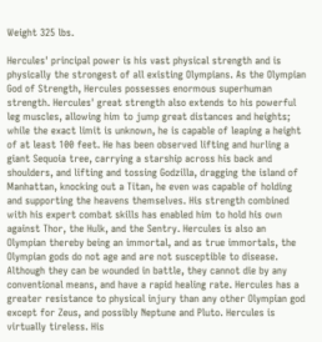Weight 325 lbs.

Hercules' principal power is his vast physical strength and is physically the strongest of all existing Olympians. As the Olympian God of Strength, Hercules possesses enormous superhuman strength. Hercules' great strength also extends to his powerful leg muscles, allowing him to jump great distances and heights; while the exact limit is unknown, he is capable of leaping a height of at least 100 feet. He has been observed lifting and hurling a giant Sequoia tree, carrying a starship across his back and shoulders, and lifting and tossing Godzilla, dragging the island of Manhattan, knocking out a Titan, he even was capable of holding and supporting the heavens themselves. His strength combined with his expert combat skills has enabled him to hold his own against Thor, the Hulk, and the Sentry. Hercules is also an Olympian thereby being an immortal, and as true immortals, the Olympian gods do not age and are not susceptible to disease. Although they can be wounded in battle, they cannot die by any conventional means, and have a rapid healing rate. Hercules has a greater resistance to physical injury than any other Olympian god except for Zeus, and possibly Neptune and Pluto. Hercules is virtually tireless. His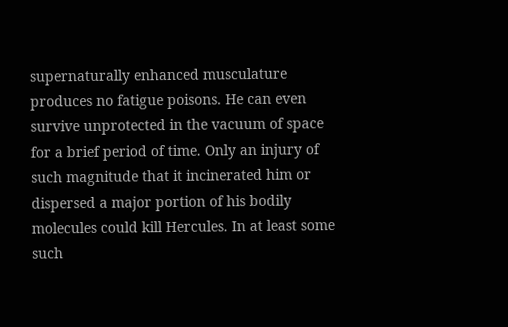supernaturally enhanced musculature produces no fatigue poisons. He can even survive unprotected in the vacuum of space for a brief period of time. Only an injury of such magnitude that it incinerated him or dispersed a major portion of his bodily molecules could kill Hercules. In at least some such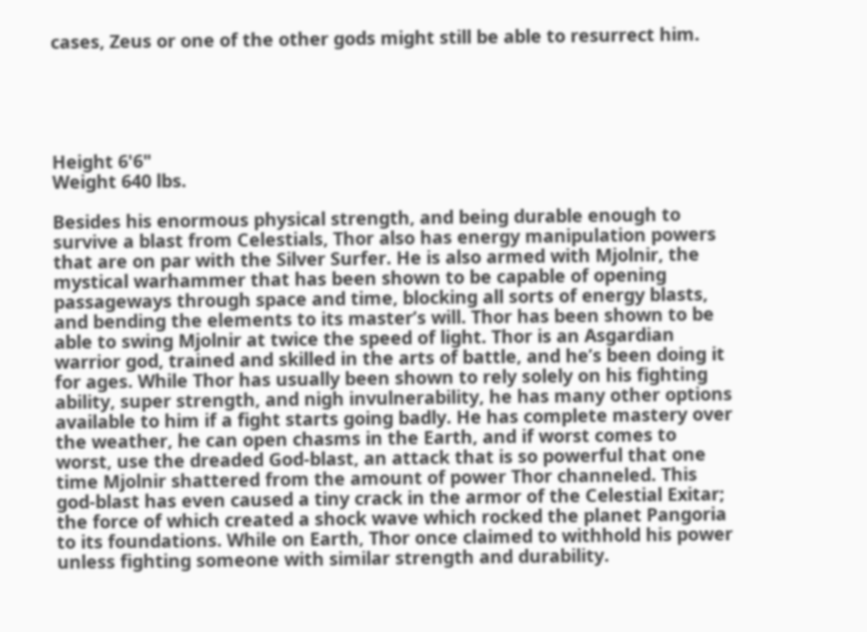cases, Zeus or one of the other gods might still be able to resurrect him.





Height 6'6"
Weight 640 lbs.

Besides his enormous physical strength, and being durable enough to survive a blast from Celestials, Thor also has energy manipulation powers that are on par with the Silver Surfer. He is also armed with Mjolnir, the mystical warhammer that has been shown to be capable of opening passageways through space and time, blocking all sorts of energy blasts, and bending the elements to its master’s will. Thor has been shown to be able to swing Mjolnir at twice the speed of light. Thor is an Asgardian warrior god, trained and skilled in the arts of battle, and he’s been doing it for ages. While Thor has usually been shown to rely solely on his fighting ability, super strength, and nigh invulnerability, he has many other options available to him if a fight starts going badly. He has complete mastery over the weather, he can open chasms in the Earth, and if worst comes to worst, use the dreaded God-blast, an attack that is so powerful that one time Mjolnir shattered from the amount of power Thor channeled. This god-blast has even caused a tiny crack in the armor of the Celestial Exitar; the force of which created a shock wave which rocked the planet Pangoria to its foundations. While on Earth, Thor once claimed to withhold his power unless fighting someone with similar strength and durability.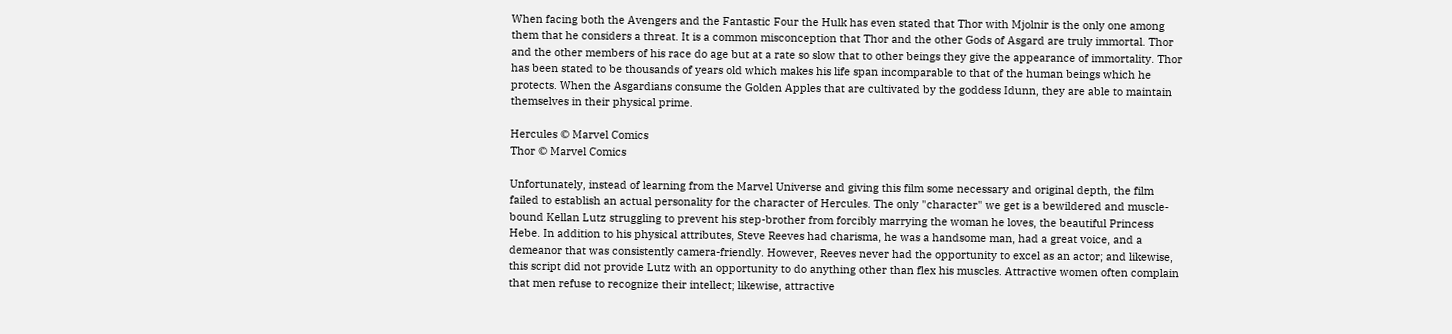When facing both the Avengers and the Fantastic Four the Hulk has even stated that Thor with Mjolnir is the only one among them that he considers a threat. It is a common misconception that Thor and the other Gods of Asgard are truly immortal. Thor and the other members of his race do age but at a rate so slow that to other beings they give the appearance of immortality. Thor has been stated to be thousands of years old which makes his life span incomparable to that of the human beings which he protects. When the Asgardians consume the Golden Apples that are cultivated by the goddess Idunn, they are able to maintain themselves in their physical prime.

Hercules © Marvel Comics
Thor © Marvel Comics

Unfortunately, instead of learning from the Marvel Universe and giving this film some necessary and original depth, the film failed to establish an actual personality for the character of Hercules. The only "character" we get is a bewildered and muscle-bound Kellan Lutz struggling to prevent his step-brother from forcibly marrying the woman he loves, the beautiful Princess Hebe. In addition to his physical attributes, Steve Reeves had charisma, he was a handsome man, had a great voice, and a demeanor that was consistently camera-friendly. However, Reeves never had the opportunity to excel as an actor; and likewise, this script did not provide Lutz with an opportunity to do anything other than flex his muscles. Attractive women often complain that men refuse to recognize their intellect; likewise, attractive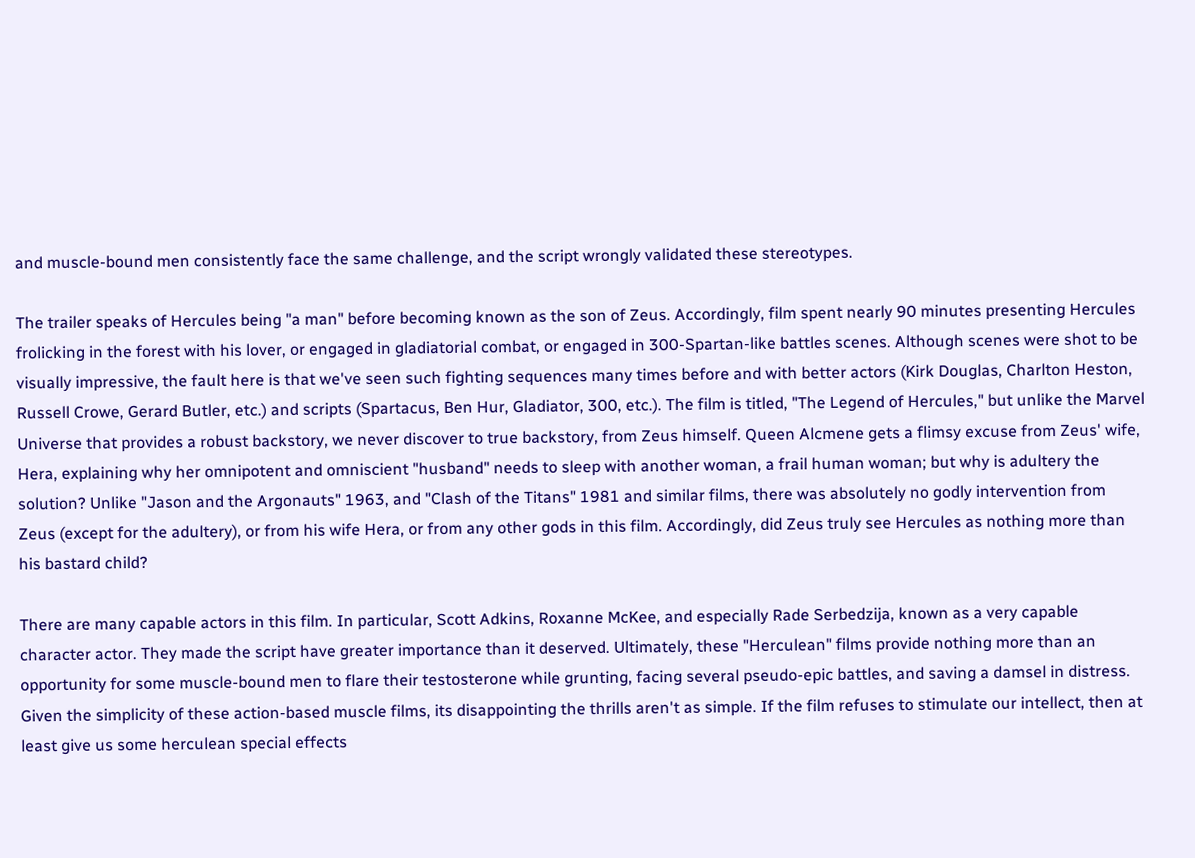and muscle-bound men consistently face the same challenge, and the script wrongly validated these stereotypes.

The trailer speaks of Hercules being "a man" before becoming known as the son of Zeus. Accordingly, film spent nearly 90 minutes presenting Hercules frolicking in the forest with his lover, or engaged in gladiatorial combat, or engaged in 300-Spartan-like battles scenes. Although scenes were shot to be visually impressive, the fault here is that we've seen such fighting sequences many times before and with better actors (Kirk Douglas, Charlton Heston, Russell Crowe, Gerard Butler, etc.) and scripts (Spartacus, Ben Hur, Gladiator, 300, etc.). The film is titled, "The Legend of Hercules," but unlike the Marvel Universe that provides a robust backstory, we never discover to true backstory, from Zeus himself. Queen Alcmene gets a flimsy excuse from Zeus' wife, Hera, explaining why her omnipotent and omniscient "husband" needs to sleep with another woman, a frail human woman; but why is adultery the solution? Unlike "Jason and the Argonauts" 1963, and "Clash of the Titans" 1981 and similar films, there was absolutely no godly intervention from Zeus (except for the adultery), or from his wife Hera, or from any other gods in this film. Accordingly, did Zeus truly see Hercules as nothing more than his bastard child?

There are many capable actors in this film. In particular, Scott Adkins, Roxanne McKee, and especially Rade Serbedzija, known as a very capable character actor. They made the script have greater importance than it deserved. Ultimately, these "Herculean" films provide nothing more than an opportunity for some muscle-bound men to flare their testosterone while grunting, facing several pseudo-epic battles, and saving a damsel in distress. Given the simplicity of these action-based muscle films, its disappointing the thrills aren't as simple. If the film refuses to stimulate our intellect, then at least give us some herculean special effects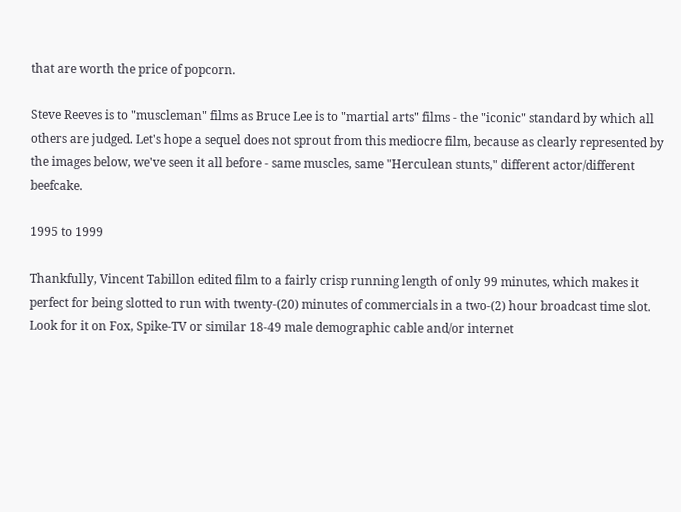that are worth the price of popcorn.

Steve Reeves is to "muscleman" films as Bruce Lee is to "martial arts" films - the "iconic" standard by which all others are judged. Let's hope a sequel does not sprout from this mediocre film, because as clearly represented by the images below, we've seen it all before - same muscles, same "Herculean stunts," different actor/different beefcake.

1995 to 1999

Thankfully, Vincent Tabillon edited film to a fairly crisp running length of only 99 minutes, which makes it perfect for being slotted to run with twenty-(20) minutes of commercials in a two-(2) hour broadcast time slot. Look for it on Fox, Spike-TV or similar 18-49 male demographic cable and/or internet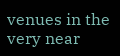venues in the very near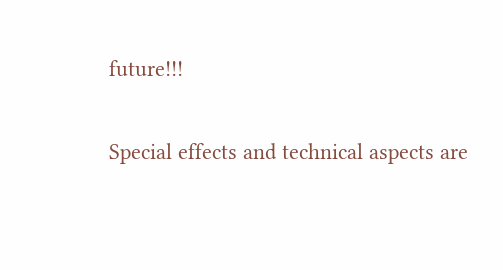future!!!

Special effects and technical aspects are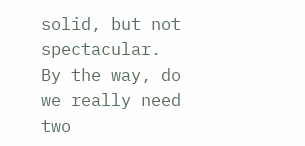solid, but not spectacular.
By the way, do we really need two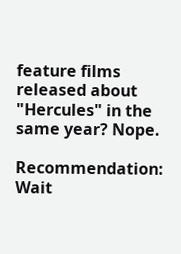feature films released about "Hercules" in the same year? Nope.

Recommendation: Wait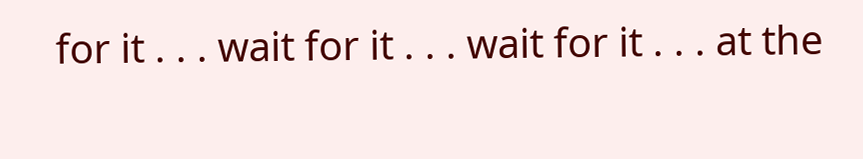for it . . . wait for it . . . wait for it . . . at the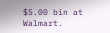$5.00 bin at Walmart.